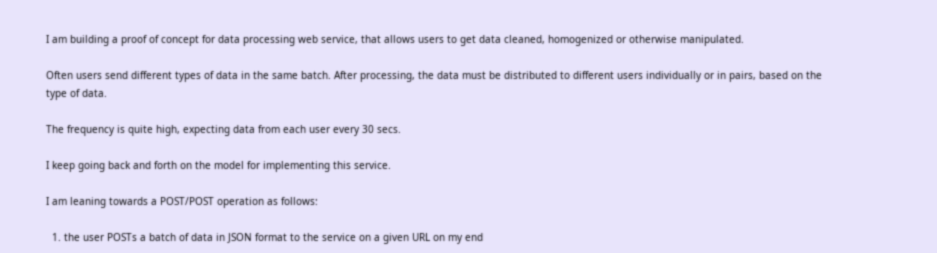I am building a proof of concept for data processing web service, that allows users to get data cleaned, homogenized or otherwise manipulated.

Often users send different types of data in the same batch. After processing, the data must be distributed to different users individually or in pairs, based on the type of data.

The frequency is quite high, expecting data from each user every 30 secs.

I keep going back and forth on the model for implementing this service.

I am leaning towards a POST/POST operation as follows:

  1. the user POSTs a batch of data in JSON format to the service on a given URL on my end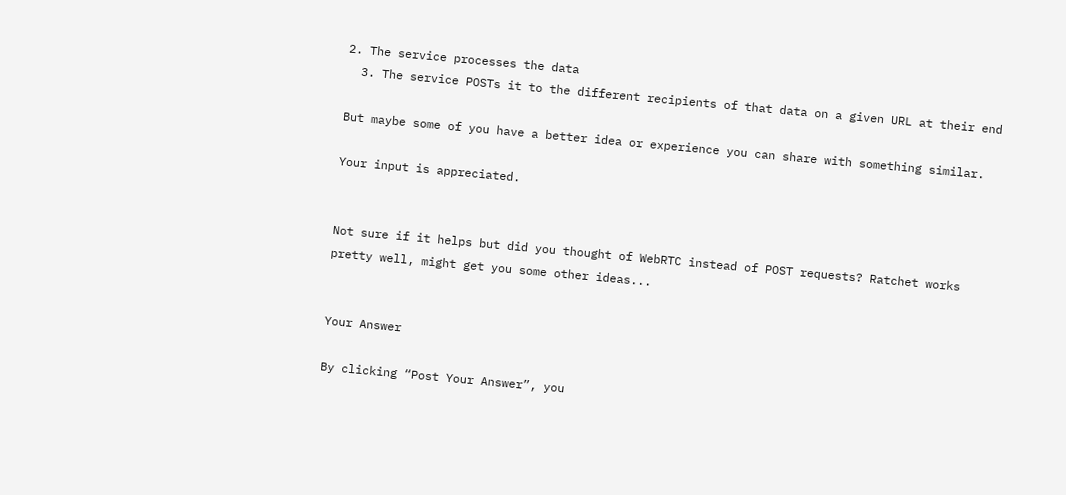2. The service processes the data
  3. The service POSTs it to the different recipients of that data on a given URL at their end

But maybe some of you have a better idea or experience you can share with something similar.

Your input is appreciated.


Not sure if it helps but did you thought of WebRTC instead of POST requests? Ratchet works pretty well, might get you some other ideas...


Your Answer

By clicking “Post Your Answer”, you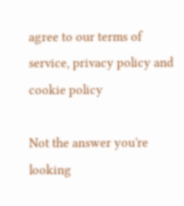agree to our terms of service, privacy policy and cookie policy

Not the answer you're looking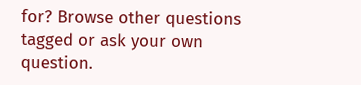for? Browse other questions tagged or ask your own question.